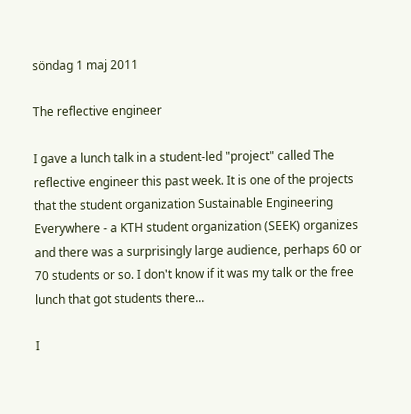söndag 1 maj 2011

The reflective engineer

I gave a lunch talk in a student-led "project" called The reflective engineer this past week. It is one of the projects that the student organization Sustainable Engineering Everywhere - a KTH student organization (SEEK) organizes and there was a surprisingly large audience, perhaps 60 or 70 students or so. I don't know if it was my talk or the free lunch that got students there...

I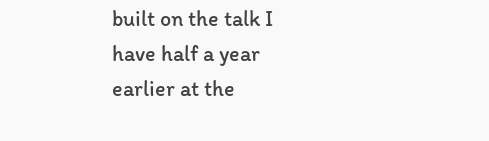built on the talk I have half a year earlier at the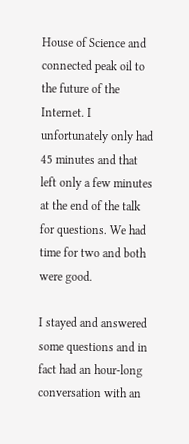House of Science and connected peak oil to the future of the Internet. I unfortunately only had 45 minutes and that left only a few minutes at the end of the talk for questions. We had time for two and both were good.

I stayed and answered some questions and in fact had an hour-long conversation with an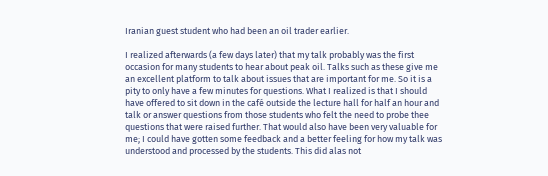Iranian guest student who had been an oil trader earlier.

I realized afterwards (a few days later) that my talk probably was the first occasion for many students to hear about peak oil. Talks such as these give me an excellent platform to talk about issues that are important for me. So it is a pity to only have a few minutes for questions. What I realized is that I should have offered to sit down in the café outside the lecture hall for half an hour and talk or answer questions from those students who felt the need to probe thee questions that were raised further. That would also have been very valuable for me; I could have gotten some feedback and a better feeling for how my talk was understood and processed by the students. This did alas not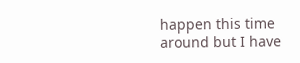happen this time around but I have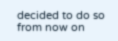decided to do so from now on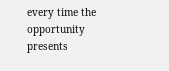every time the opportunity presents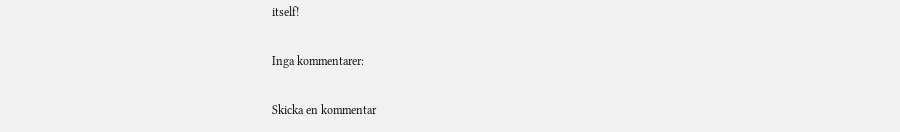itself!

Inga kommentarer:

Skicka en kommentar